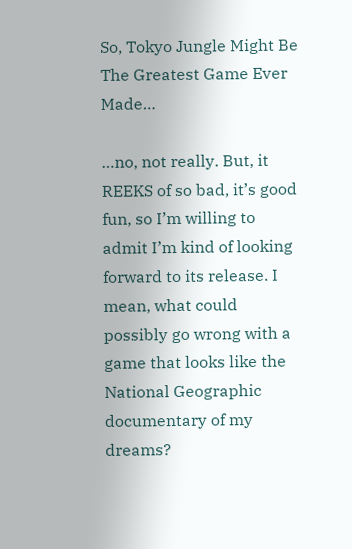So, Tokyo Jungle Might Be The Greatest Game Ever Made…

…no, not really. But, it REEKS of so bad, it’s good fun, so I’m willing to admit I’m kind of looking forward to its release. I mean, what could possibly go wrong with a game that looks like the National Geographic documentary of my dreams?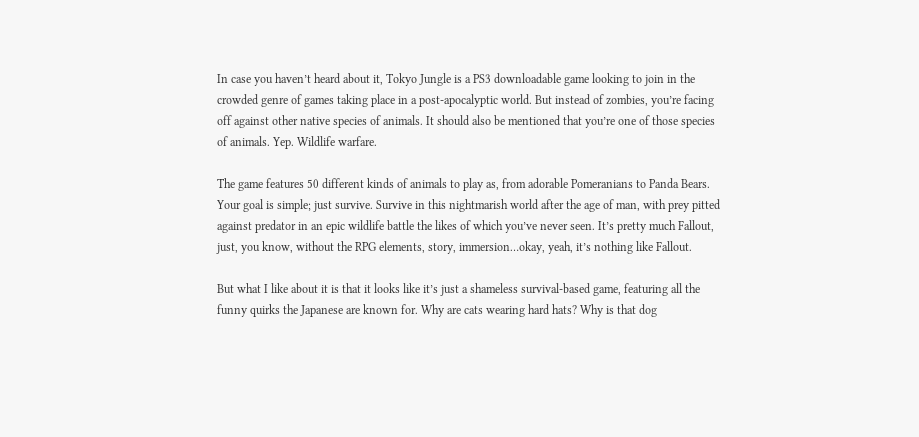In case you haven’t heard about it, Tokyo Jungle is a PS3 downloadable game looking to join in the crowded genre of games taking place in a post-apocalyptic world. But instead of zombies, you’re facing off against other native species of animals. It should also be mentioned that you’re one of those species of animals. Yep. Wildlife warfare.

The game features 50 different kinds of animals to play as, from adorable Pomeranians to Panda Bears. Your goal is simple; just survive. Survive in this nightmarish world after the age of man, with prey pitted against predator in an epic wildlife battle the likes of which you’ve never seen. It’s pretty much Fallout, just, you know, without the RPG elements, story, immersion…okay, yeah, it’s nothing like Fallout.

But what I like about it is that it looks like it’s just a shameless survival-based game, featuring all the funny quirks the Japanese are known for. Why are cats wearing hard hats? Why is that dog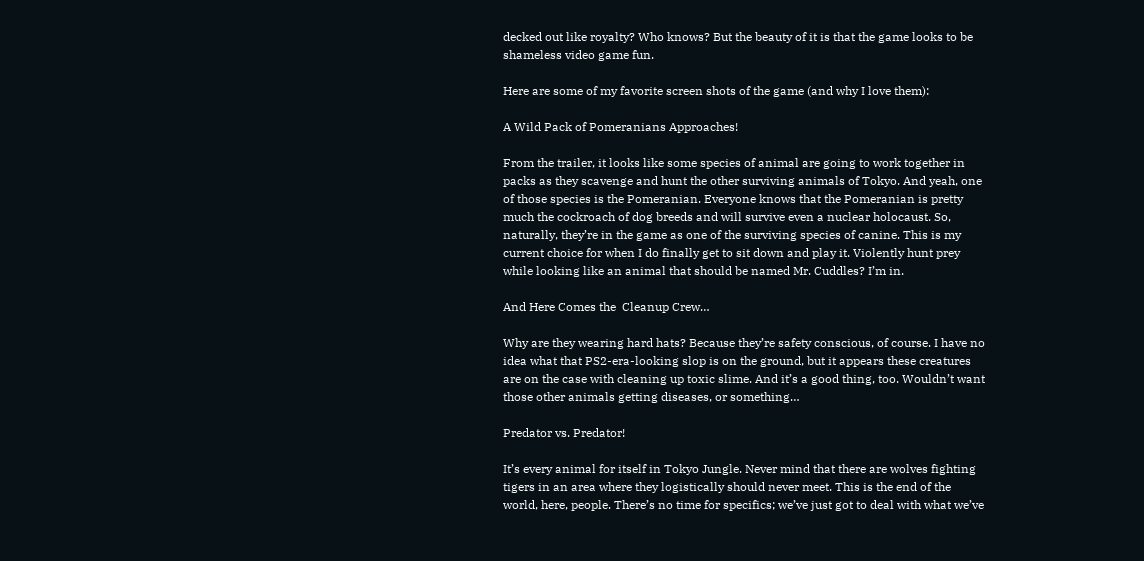decked out like royalty? Who knows? But the beauty of it is that the game looks to be shameless video game fun.

Here are some of my favorite screen shots of the game (and why I love them):

A Wild Pack of Pomeranians Approaches!

From the trailer, it looks like some species of animal are going to work together in packs as they scavenge and hunt the other surviving animals of Tokyo. And yeah, one of those species is the Pomeranian. Everyone knows that the Pomeranian is pretty much the cockroach of dog breeds and will survive even a nuclear holocaust. So, naturally, they’re in the game as one of the surviving species of canine. This is my current choice for when I do finally get to sit down and play it. Violently hunt prey while looking like an animal that should be named Mr. Cuddles? I’m in.

And Here Comes the  Cleanup Crew…

Why are they wearing hard hats? Because they’re safety conscious, of course. I have no idea what that PS2-era-looking slop is on the ground, but it appears these creatures are on the case with cleaning up toxic slime. And it’s a good thing, too. Wouldn’t want those other animals getting diseases, or something…

Predator vs. Predator!

It’s every animal for itself in Tokyo Jungle. Never mind that there are wolves fighting tigers in an area where they logistically should never meet. This is the end of the world, here, people. There’s no time for specifics; we’ve just got to deal with what we’ve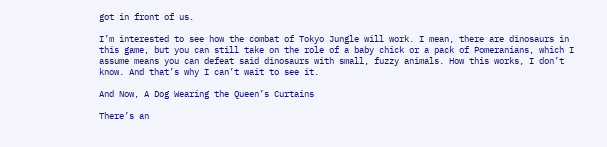got in front of us.

I’m interested to see how the combat of Tokyo Jungle will work. I mean, there are dinosaurs in this game, but you can still take on the role of a baby chick or a pack of Pomeranians, which I assume means you can defeat said dinosaurs with small, fuzzy animals. How this works, I don’t know. And that’s why I can’t wait to see it.

And Now, A Dog Wearing the Queen’s Curtains

There’s an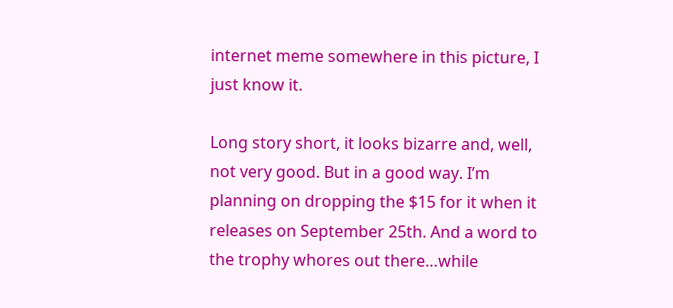internet meme somewhere in this picture, I just know it.

Long story short, it looks bizarre and, well, not very good. But in a good way. I’m planning on dropping the $15 for it when it releases on September 25th. And a word to the trophy whores out there…while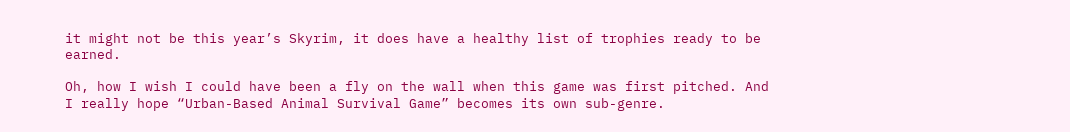it might not be this year’s Skyrim, it does have a healthy list of trophies ready to be earned.

Oh, how I wish I could have been a fly on the wall when this game was first pitched. And I really hope “Urban-Based Animal Survival Game” becomes its own sub-genre.